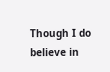Though I do believe in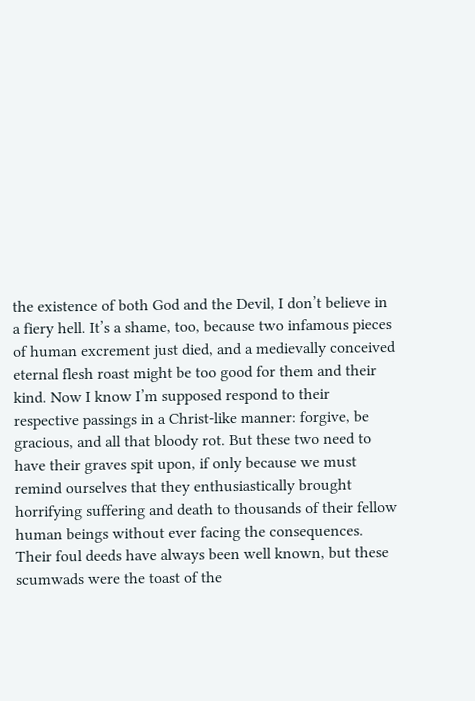the existence of both God and the Devil, I don’t believe in a fiery hell. It’s a shame, too, because two infamous pieces of human excrement just died, and a medievally conceived eternal flesh roast might be too good for them and their kind. Now I know I’m supposed respond to their respective passings in a Christ-like manner: forgive, be gracious, and all that bloody rot. But these two need to have their graves spit upon, if only because we must remind ourselves that they enthusiastically brought horrifying suffering and death to thousands of their fellow human beings without ever facing the consequences. Their foul deeds have always been well known, but these scumwads were the toast of the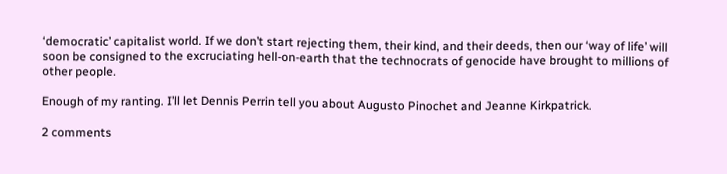‘democratic’ capitalist world. If we don’t start rejecting them, their kind, and their deeds, then our ‘way of life’ will soon be consigned to the excruciating hell-on-earth that the technocrats of genocide have brought to millions of other people.

Enough of my ranting. I’ll let Dennis Perrin tell you about Augusto Pinochet and Jeanne Kirkpatrick.

2 comments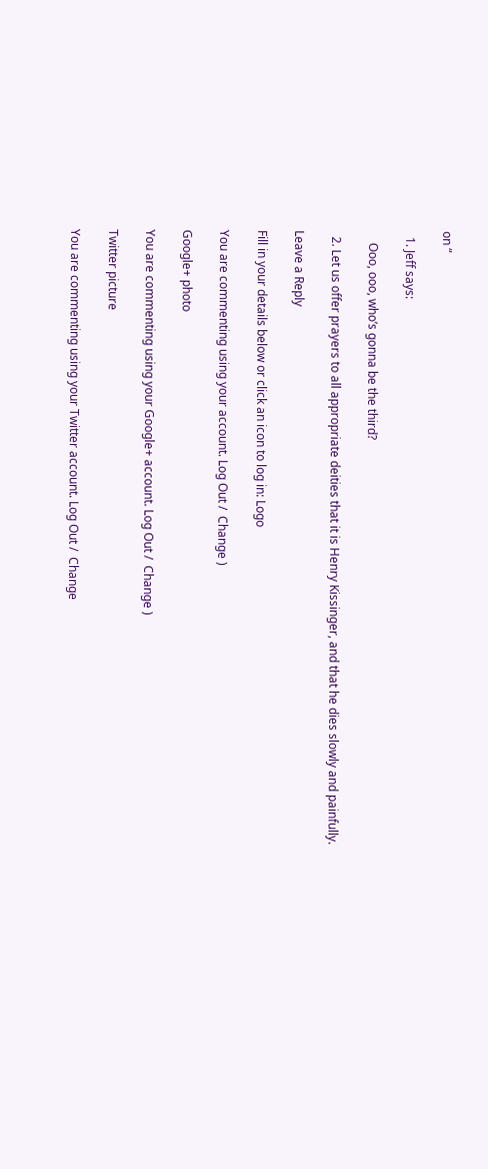on “

  1. Jeff says:

    Ooo, ooo, who’s gonna be the third?

  2. Let us offer prayers to all appropriate deities that it is Henry Kissinger, and that he dies slowly and painfully.

Leave a Reply

Fill in your details below or click an icon to log in: Logo

You are commenting using your account. Log Out /  Change )

Google+ photo

You are commenting using your Google+ account. Log Out /  Change )

Twitter picture

You are commenting using your Twitter account. Log Out /  Change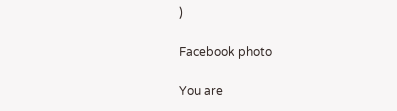)

Facebook photo

You are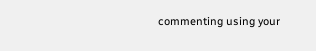commenting using your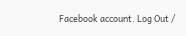Facebook account. Log Out /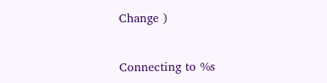Change )


Connecting to %s